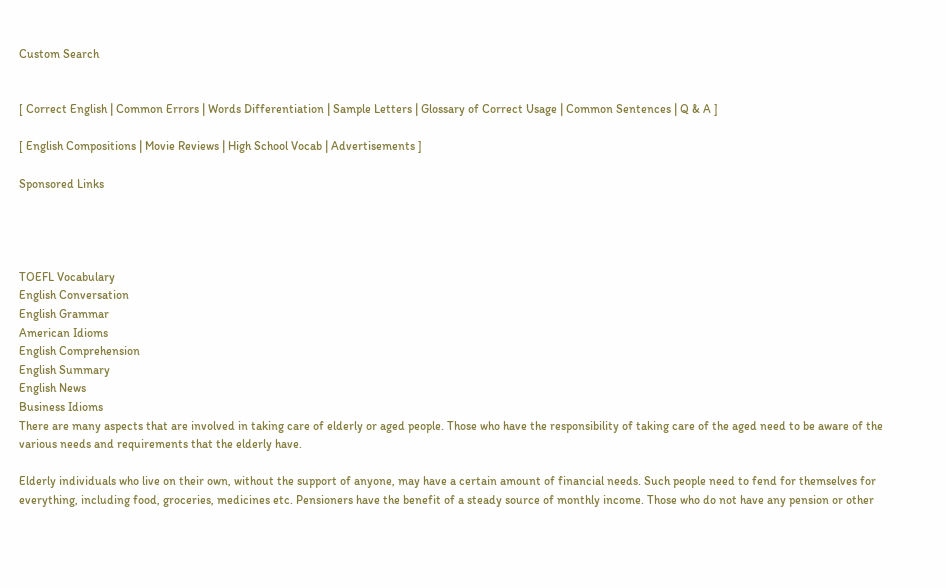Custom Search


[ Correct English | Common Errors | Words Differentiation | Sample Letters | Glossary of Correct Usage | Common Sentences | Q & A ]

[ English Compositions | Movie Reviews | High School Vocab | Advertisements ]

Sponsored Links




TOEFL Vocabulary
English Conversation
English Grammar
American Idioms
English Comprehension
English Summary
English News
Business Idioms
There are many aspects that are involved in taking care of elderly or aged people. Those who have the responsibility of taking care of the aged need to be aware of the various needs and requirements that the elderly have.

Elderly individuals who live on their own, without the support of anyone, may have a certain amount of financial needs. Such people need to fend for themselves for everything, including food, groceries, medicines etc. Pensioners have the benefit of a steady source of monthly income. Those who do not have any pension or other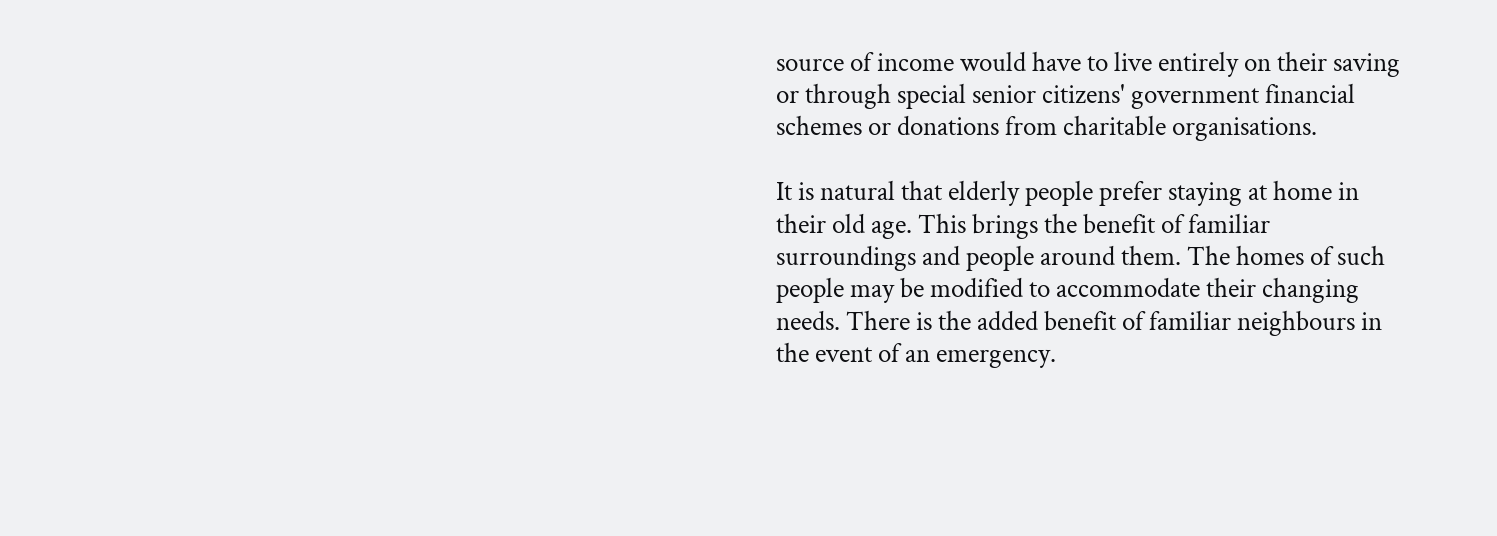source of income would have to live entirely on their saving or through special senior citizens' government financial schemes or donations from charitable organisations.

It is natural that elderly people prefer staying at home in their old age. This brings the benefit of familiar surroundings and people around them. The homes of such people may be modified to accommodate their changing needs. There is the added benefit of familiar neighbours in the event of an emergency.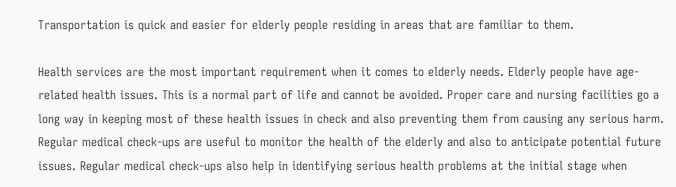Transportation is quick and easier for elderly people residing in areas that are familiar to them.

Health services are the most important requirement when it comes to elderly needs. Elderly people have age-related health issues. This is a normal part of life and cannot be avoided. Proper care and nursing facilities go a long way in keeping most of these health issues in check and also preventing them from causing any serious harm. Regular medical check-ups are useful to monitor the health of the elderly and also to anticipate potential future issues. Regular medical check-ups also help in identifying serious health problems at the initial stage when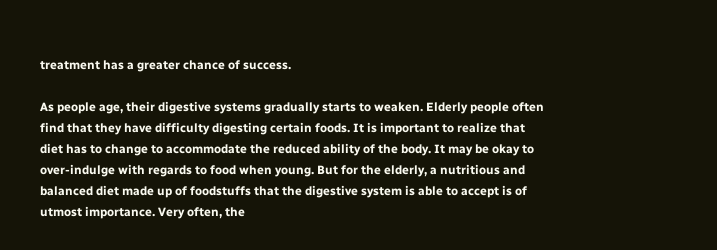treatment has a greater chance of success.

As people age, their digestive systems gradually starts to weaken. Elderly people often find that they have difficulty digesting certain foods. It is important to realize that diet has to change to accommodate the reduced ability of the body. It may be okay to over-indulge with regards to food when young. But for the elderly, a nutritious and balanced diet made up of foodstuffs that the digestive system is able to accept is of utmost importance. Very often, the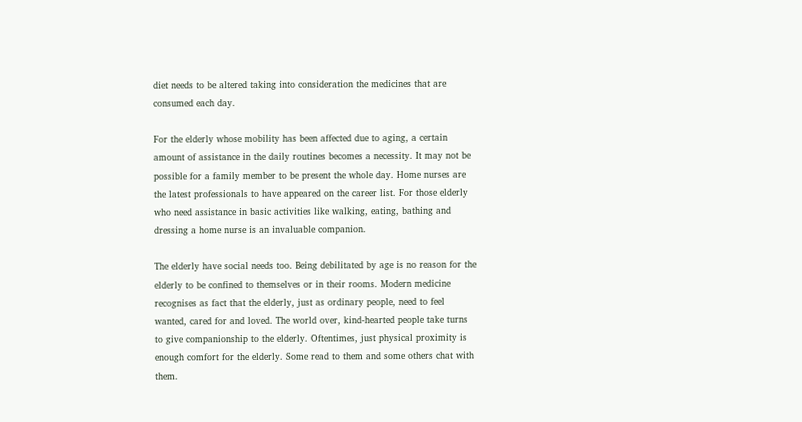diet needs to be altered taking into consideration the medicines that are consumed each day.

For the elderly whose mobility has been affected due to aging, a certain amount of assistance in the daily routines becomes a necessity. It may not be possible for a family member to be present the whole day. Home nurses are the latest professionals to have appeared on the career list. For those elderly who need assistance in basic activities like walking, eating, bathing and dressing a home nurse is an invaluable companion.

The elderly have social needs too. Being debilitated by age is no reason for the elderly to be confined to themselves or in their rooms. Modern medicine recognises as fact that the elderly, just as ordinary people, need to feel wanted, cared for and loved. The world over, kind-hearted people take turns to give companionship to the elderly. Oftentimes, just physical proximity is enough comfort for the elderly. Some read to them and some others chat with them.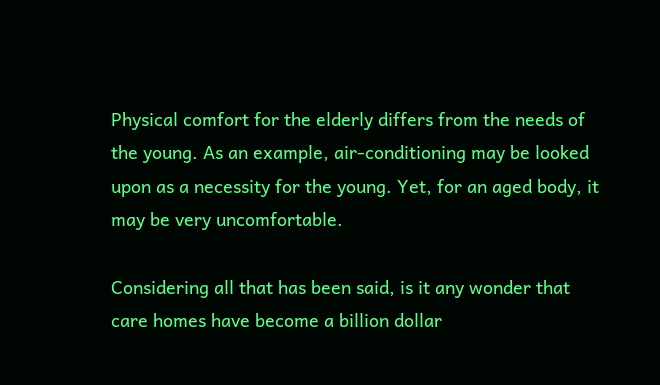Physical comfort for the elderly differs from the needs of the young. As an example, air-conditioning may be looked upon as a necessity for the young. Yet, for an aged body, it may be very uncomfortable.

Considering all that has been said, is it any wonder that care homes have become a billion dollar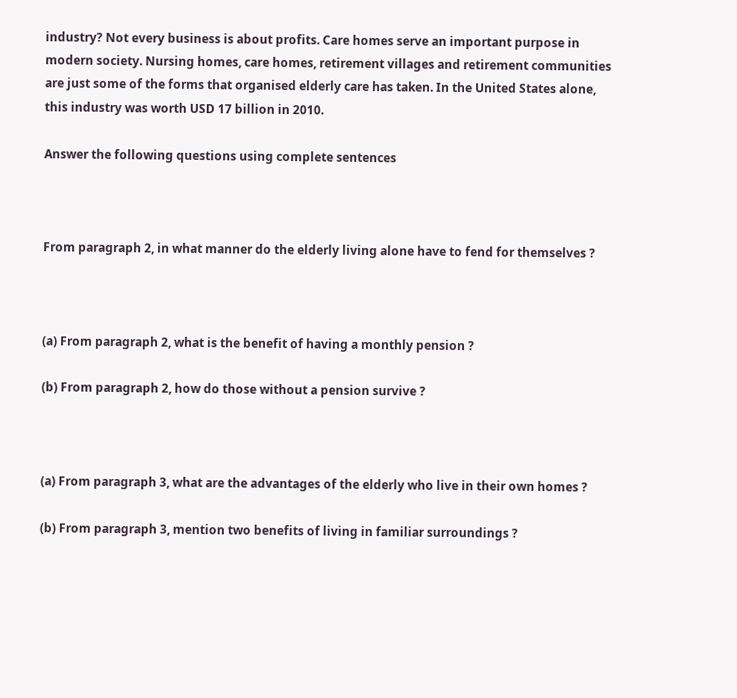industry? Not every business is about profits. Care homes serve an important purpose in modern society. Nursing homes, care homes, retirement villages and retirement communities are just some of the forms that organised elderly care has taken. In the United States alone, this industry was worth USD 17 billion in 2010.

Answer the following questions using complete sentences



From paragraph 2, in what manner do the elderly living alone have to fend for themselves ?



(a) From paragraph 2, what is the benefit of having a monthly pension ?

(b) From paragraph 2, how do those without a pension survive ?



(a) From paragraph 3, what are the advantages of the elderly who live in their own homes ?

(b) From paragraph 3, mention two benefits of living in familiar surroundings ?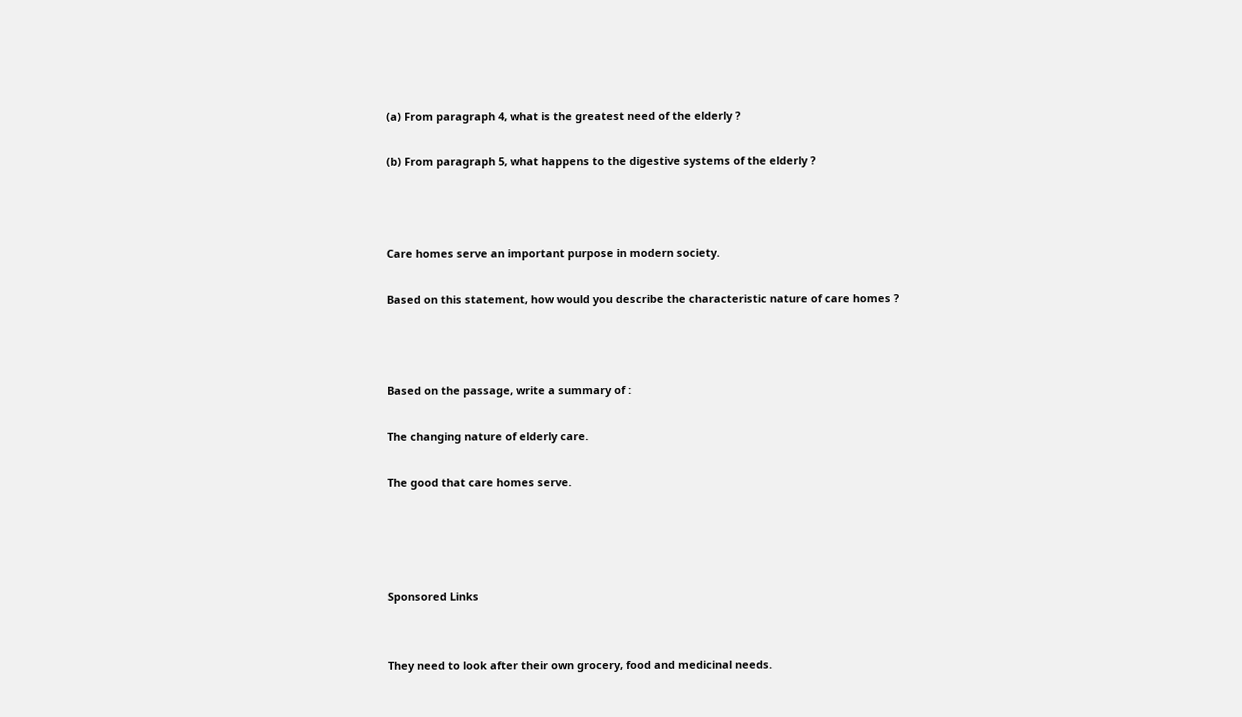(a) From paragraph 4, what is the greatest need of the elderly ?

(b) From paragraph 5, what happens to the digestive systems of the elderly ?



Care homes serve an important purpose in modern society.

Based on this statement, how would you describe the characteristic nature of care homes ?



Based on the passage, write a summary of :

The changing nature of elderly care.

The good that care homes serve.




Sponsored Links


They need to look after their own grocery, food and medicinal needs.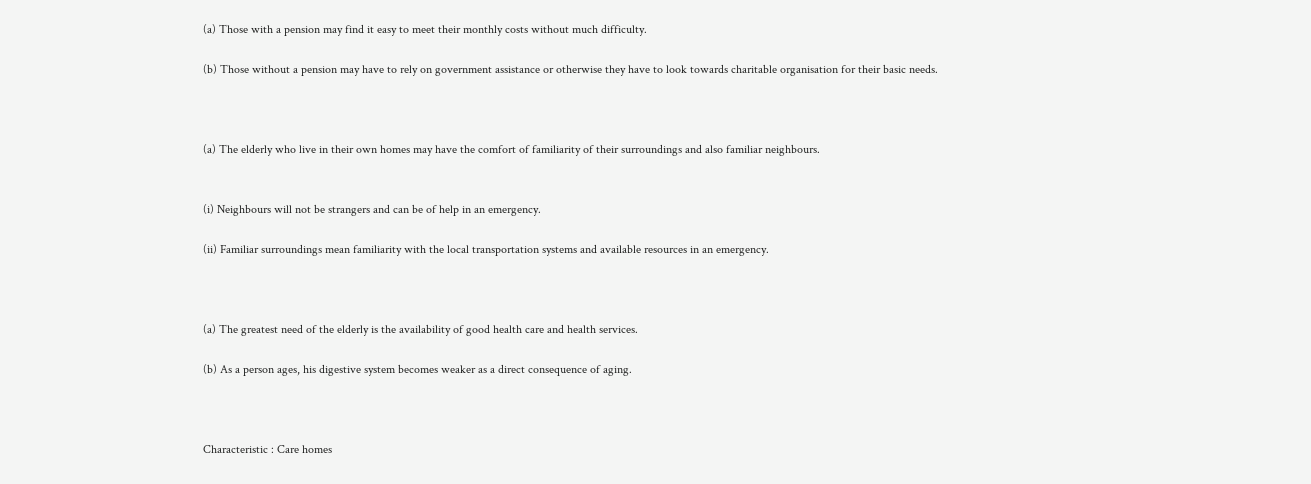(a) Those with a pension may find it easy to meet their monthly costs without much difficulty.

(b) Those without a pension may have to rely on government assistance or otherwise they have to look towards charitable organisation for their basic needs.



(a) The elderly who live in their own homes may have the comfort of familiarity of their surroundings and also familiar neighbours.


(i) Neighbours will not be strangers and can be of help in an emergency.

(ii) Familiar surroundings mean familiarity with the local transportation systems and available resources in an emergency.



(a) The greatest need of the elderly is the availability of good health care and health services.

(b) As a person ages, his digestive system becomes weaker as a direct consequence of aging.



Characteristic : Care homes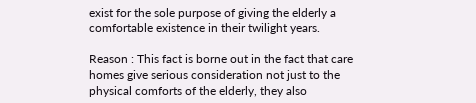exist for the sole purpose of giving the elderly a comfortable existence in their twilight years.

Reason : This fact is borne out in the fact that care homes give serious consideration not just to the physical comforts of the elderly, they also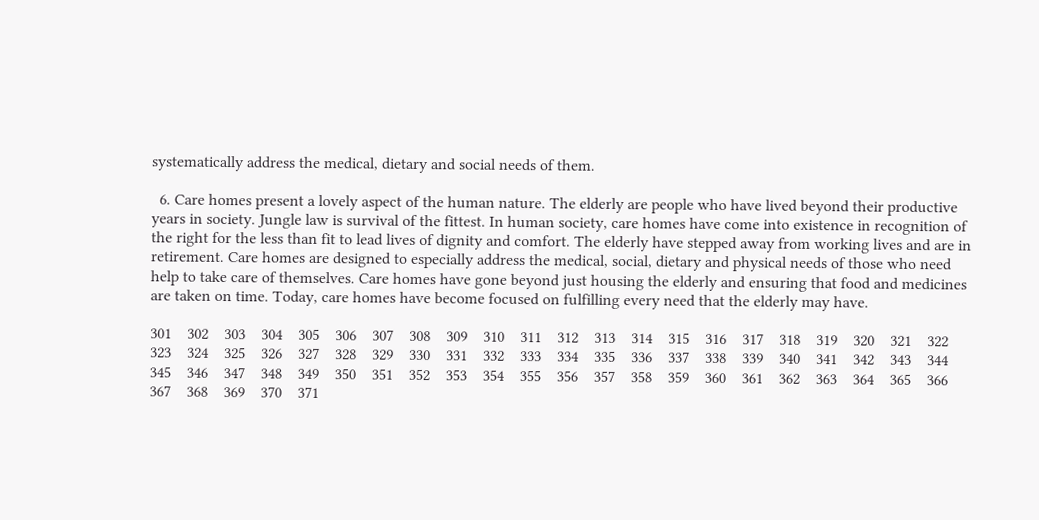systematically address the medical, dietary and social needs of them.

  6. Care homes present a lovely aspect of the human nature. The elderly are people who have lived beyond their productive years in society. Jungle law is survival of the fittest. In human society, care homes have come into existence in recognition of the right for the less than fit to lead lives of dignity and comfort. The elderly have stepped away from working lives and are in retirement. Care homes are designed to especially address the medical, social, dietary and physical needs of those who need help to take care of themselves. Care homes have gone beyond just housing the elderly and ensuring that food and medicines are taken on time. Today, care homes have become focused on fulfilling every need that the elderly may have.

301    302    303    304    305    306    307    308    309    310    311    312    313    314    315    316    317    318    319    320    321    322    323    324    325    326    327    328    329    330    331    332    333    334    335    336    337    338    339    340    341    342    343    344    345    346    347    348    349    350    351    352    353    354    355    356    357    358    359    360    361    362    363    364    365    366    367    368    369    370    371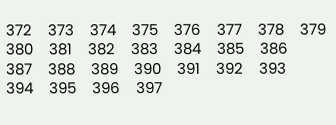372    373    374    375    376    377    378    379    380    381    382    383    384    385    386    387    388    389    390    391    392    393    394    395    396    397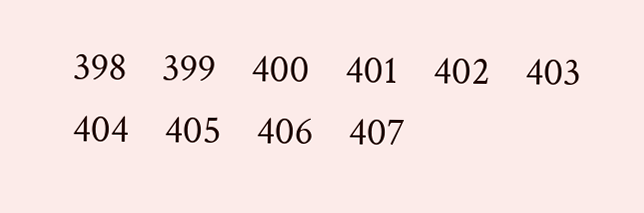398    399    400    401    402    403    404    405    406    407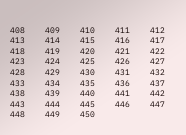408    409    410    411    412    413    414    415    416    417    418    419    420    421    422    423    424    425    426    427    428    429    430    431    432    433    434    435    436    437    438    439    440    441    442    443    444    445    446    447    448    449    450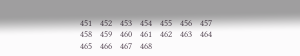451    452    453    454    455    456    457    458    459    460    461    462    463    464    465    466    467    468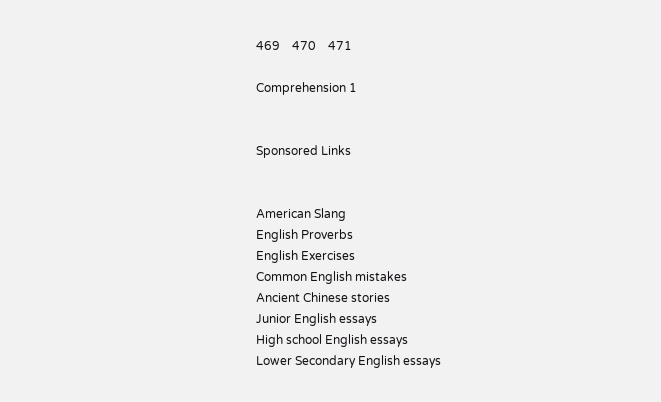469    470    471

Comprehension 1


Sponsored Links


American Slang
English Proverbs
English Exercises
Common English mistakes
Ancient Chinese stories
Junior English essays
High school English essays
Lower Secondary English essays